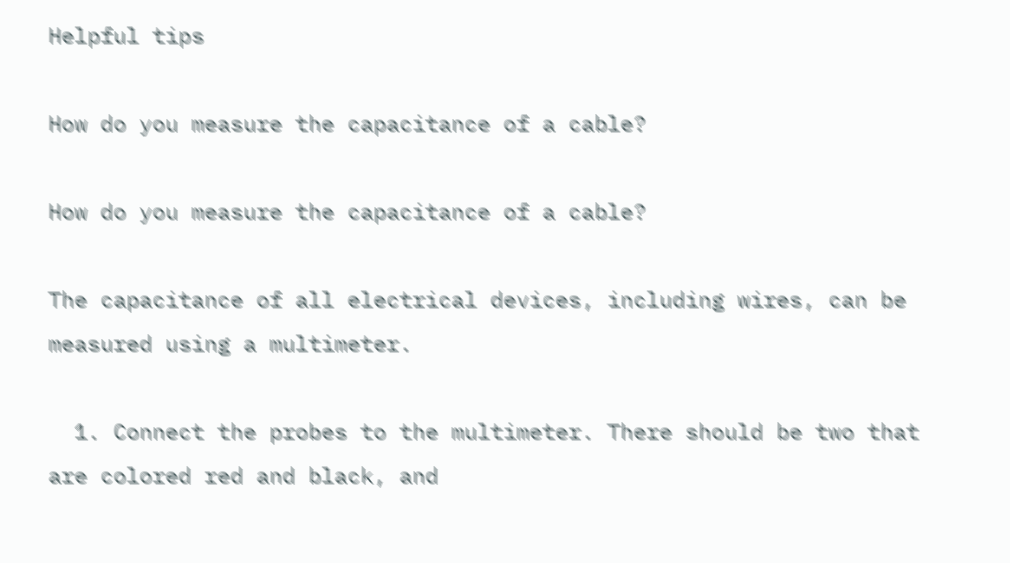Helpful tips

How do you measure the capacitance of a cable?

How do you measure the capacitance of a cable?

The capacitance of all electrical devices, including wires, can be measured using a multimeter.

  1. Connect the probes to the multimeter. There should be two that are colored red and black, and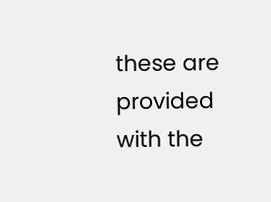these are provided with the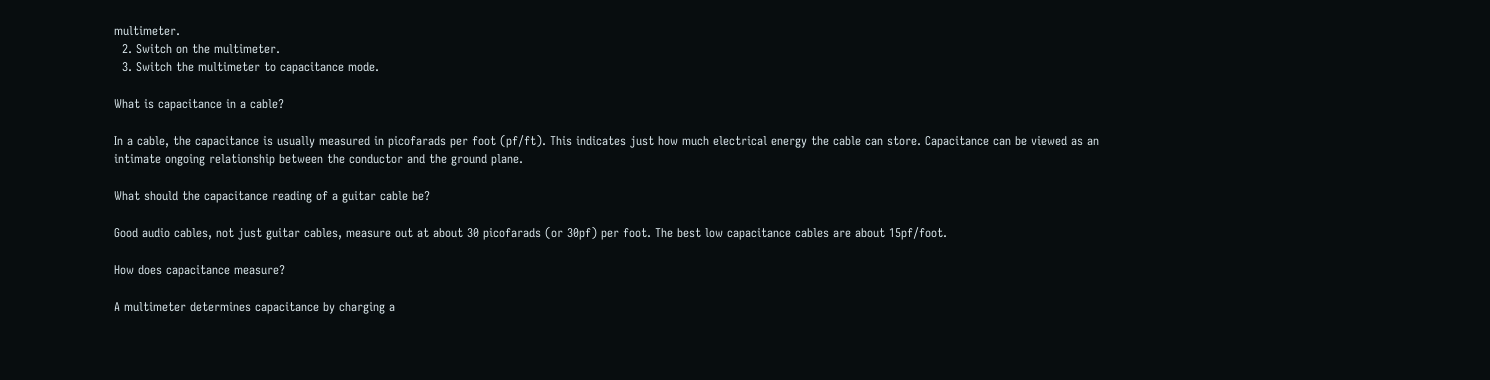multimeter.
  2. Switch on the multimeter.
  3. Switch the multimeter to capacitance mode.

What is capacitance in a cable?

In a cable, the capacitance is usually measured in picofarads per foot (pf/ft). This indicates just how much electrical energy the cable can store. Capacitance can be viewed as an intimate ongoing relationship between the conductor and the ground plane.

What should the capacitance reading of a guitar cable be?

Good audio cables, not just guitar cables, measure out at about 30 picofarads (or 30pf) per foot. The best low capacitance cables are about 15pf/foot.

How does capacitance measure?

A multimeter determines capacitance by charging a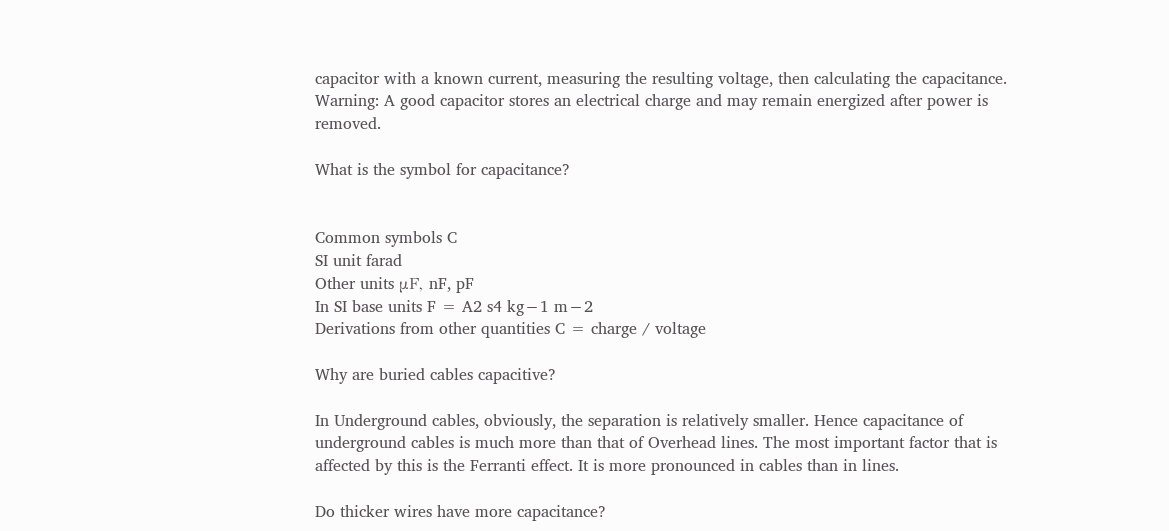capacitor with a known current, measuring the resulting voltage, then calculating the capacitance. Warning: A good capacitor stores an electrical charge and may remain energized after power is removed.

What is the symbol for capacitance?


Common symbols C
SI unit farad
Other units μF, nF, pF
In SI base units F = A2 s4 kg−1 m−2
Derivations from other quantities C = charge / voltage

Why are buried cables capacitive?

In Underground cables, obviously, the separation is relatively smaller. Hence capacitance of underground cables is much more than that of Overhead lines. The most important factor that is affected by this is the Ferranti effect. It is more pronounced in cables than in lines.

Do thicker wires have more capacitance?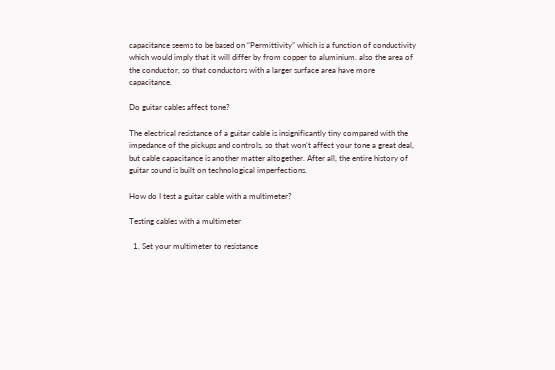capacitance seems to be based on “Permittivity” which is a function of conductivity which would imply that it will differ by from copper to aluminium. also the area of the conductor, so that conductors with a larger surface area have more capacitance.

Do guitar cables affect tone?

The electrical resistance of a guitar cable is insignificantly tiny compared with the impedance of the pickups and controls, so that won’t affect your tone a great deal, but cable capacitance is another matter altogether. After all, the entire history of guitar sound is built on technological imperfections.

How do I test a guitar cable with a multimeter?

Testing cables with a multimeter

  1. Set your multimeter to resistance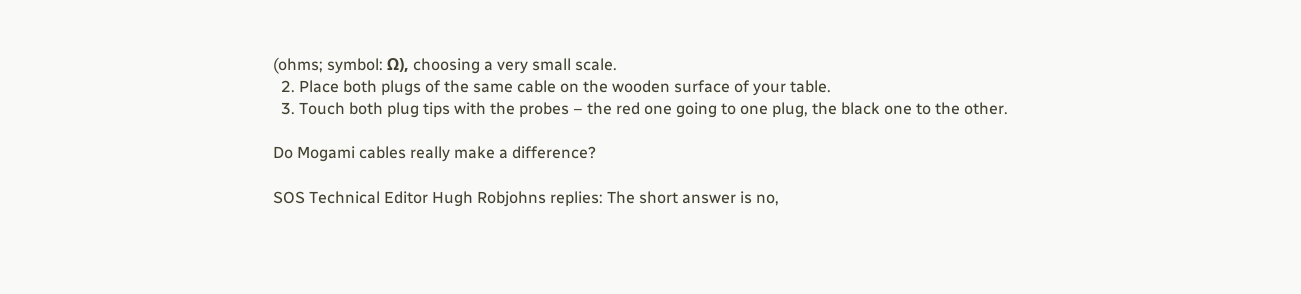(ohms; symbol: Ω), choosing a very small scale.
  2. Place both plugs of the same cable on the wooden surface of your table.
  3. Touch both plug tips with the probes – the red one going to one plug, the black one to the other.

Do Mogami cables really make a difference?

SOS Technical Editor Hugh Robjohns replies: The short answer is no,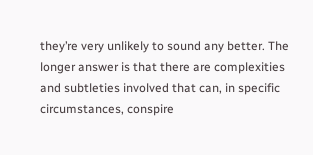they’re very unlikely to sound any better. The longer answer is that there are complexities and subtleties involved that can, in specific circumstances, conspire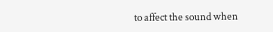to affect the sound when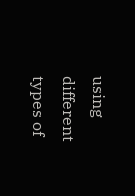using different types of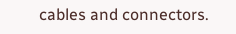cables and connectors.